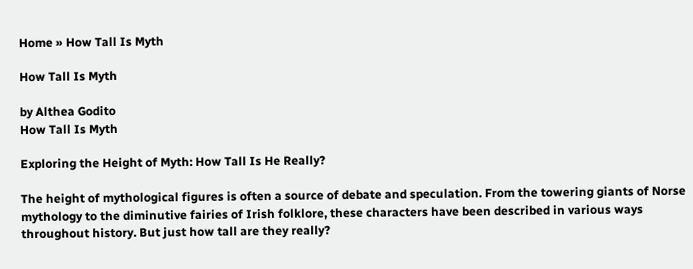Home » How Tall Is Myth

How Tall Is Myth

by Althea Godito
How Tall Is Myth

Exploring the Height of Myth: How Tall Is He Really?

The height of mythological figures is often a source of debate and speculation. From the towering giants of Norse mythology to the diminutive fairies of Irish folklore, these characters have been described in various ways throughout history. But just how tall are they really?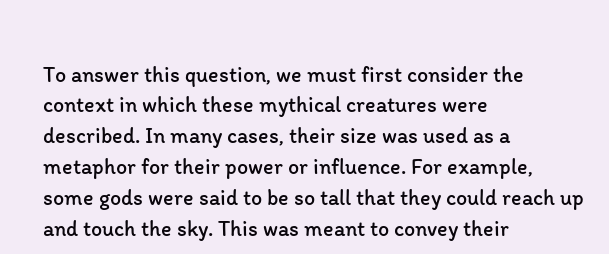To answer this question, we must first consider the context in which these mythical creatures were described. In many cases, their size was used as a metaphor for their power or influence. For example, some gods were said to be so tall that they could reach up and touch the sky. This was meant to convey their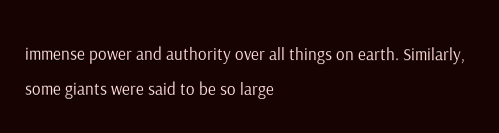immense power and authority over all things on earth. Similarly, some giants were said to be so large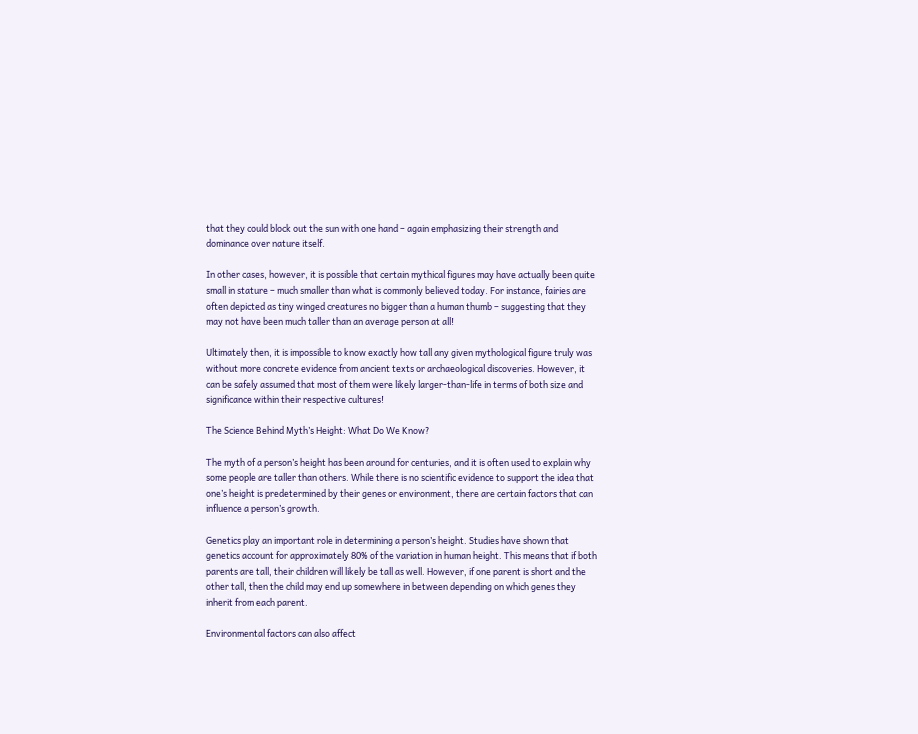that they could block out the sun with one hand – again emphasizing their strength and dominance over nature itself.

In other cases, however, it is possible that certain mythical figures may have actually been quite small in stature – much smaller than what is commonly believed today. For instance, fairies are often depicted as tiny winged creatures no bigger than a human thumb – suggesting that they may not have been much taller than an average person at all!

Ultimately then, it is impossible to know exactly how tall any given mythological figure truly was without more concrete evidence from ancient texts or archaeological discoveries. However, it can be safely assumed that most of them were likely larger-than-life in terms of both size and significance within their respective cultures!

The Science Behind Myth’s Height: What Do We Know?

The myth of a person’s height has been around for centuries, and it is often used to explain why some people are taller than others. While there is no scientific evidence to support the idea that one’s height is predetermined by their genes or environment, there are certain factors that can influence a person’s growth.

Genetics play an important role in determining a person’s height. Studies have shown that genetics account for approximately 80% of the variation in human height. This means that if both parents are tall, their children will likely be tall as well. However, if one parent is short and the other tall, then the child may end up somewhere in between depending on which genes they inherit from each parent.

Environmental factors can also affect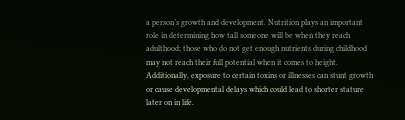a person’s growth and development. Nutrition plays an important role in determining how tall someone will be when they reach adulthood; those who do not get enough nutrients during childhood may not reach their full potential when it comes to height. Additionally, exposure to certain toxins or illnesses can stunt growth or cause developmental delays which could lead to shorter stature later on in life.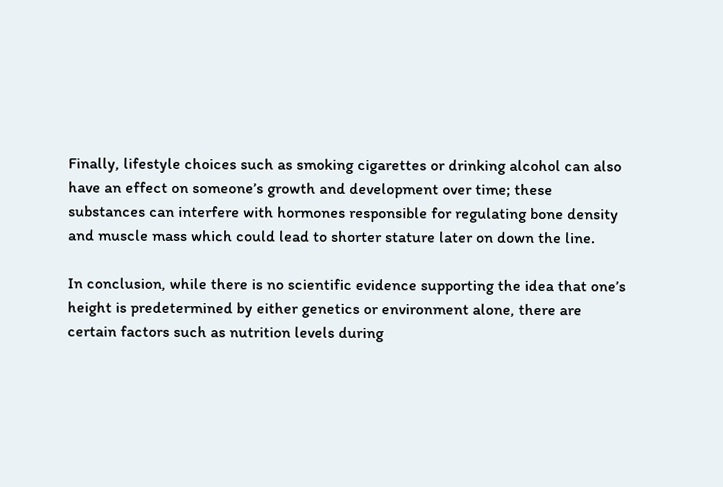Finally, lifestyle choices such as smoking cigarettes or drinking alcohol can also have an effect on someone’s growth and development over time; these substances can interfere with hormones responsible for regulating bone density and muscle mass which could lead to shorter stature later on down the line.

In conclusion, while there is no scientific evidence supporting the idea that one’s height is predetermined by either genetics or environment alone, there are certain factors such as nutrition levels during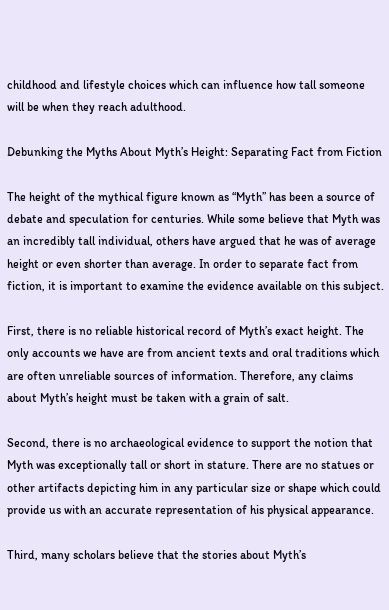childhood and lifestyle choices which can influence how tall someone will be when they reach adulthood.

Debunking the Myths About Myth’s Height: Separating Fact from Fiction

The height of the mythical figure known as “Myth” has been a source of debate and speculation for centuries. While some believe that Myth was an incredibly tall individual, others have argued that he was of average height or even shorter than average. In order to separate fact from fiction, it is important to examine the evidence available on this subject.

First, there is no reliable historical record of Myth’s exact height. The only accounts we have are from ancient texts and oral traditions which are often unreliable sources of information. Therefore, any claims about Myth’s height must be taken with a grain of salt.

Second, there is no archaeological evidence to support the notion that Myth was exceptionally tall or short in stature. There are no statues or other artifacts depicting him in any particular size or shape which could provide us with an accurate representation of his physical appearance.

Third, many scholars believe that the stories about Myth’s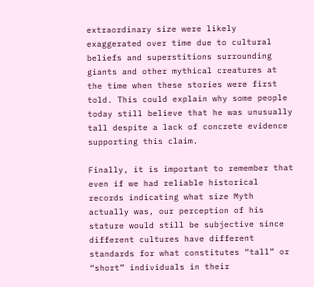extraordinary size were likely exaggerated over time due to cultural beliefs and superstitions surrounding giants and other mythical creatures at the time when these stories were first told. This could explain why some people today still believe that he was unusually tall despite a lack of concrete evidence supporting this claim.

Finally, it is important to remember that even if we had reliable historical records indicating what size Myth actually was, our perception of his stature would still be subjective since different cultures have different standards for what constitutes “tall” or “short” individuals in their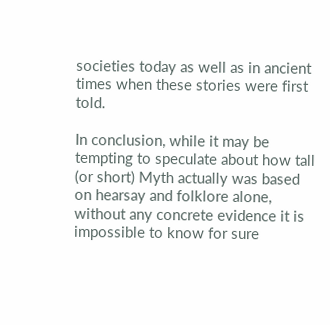societies today as well as in ancient times when these stories were first told.

In conclusion, while it may be tempting to speculate about how tall (or short) Myth actually was based on hearsay and folklore alone, without any concrete evidence it is impossible to know for sure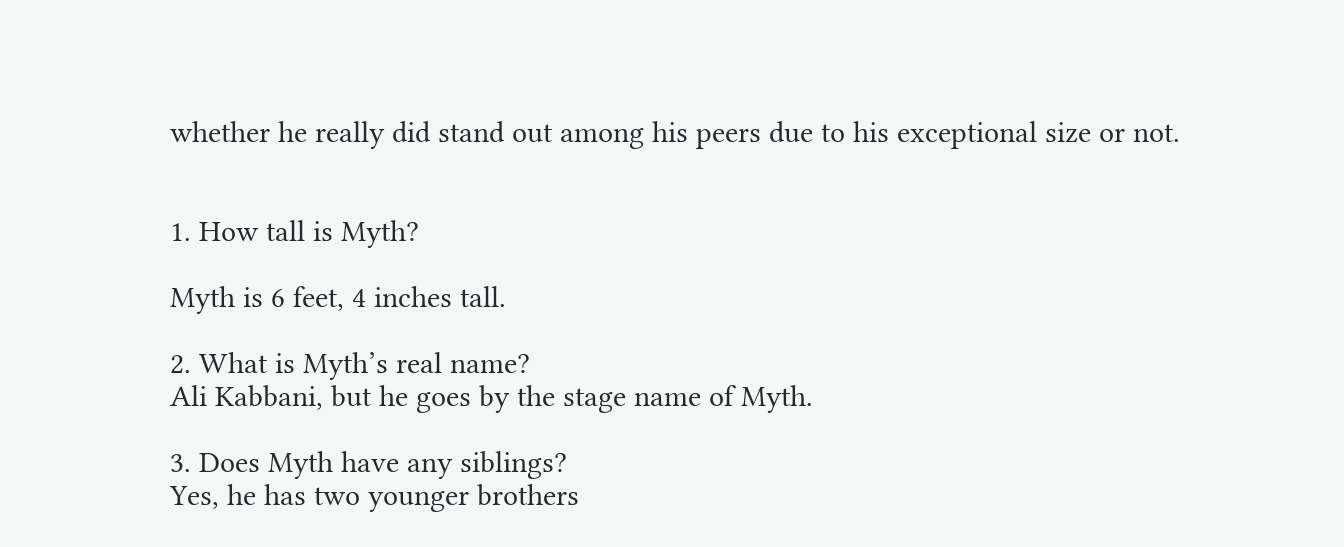whether he really did stand out among his peers due to his exceptional size or not.


1. How tall is Myth?

Myth is 6 feet, 4 inches tall.

2. What is Myth’s real name?
Ali Kabbani, but he goes by the stage name of Myth.

3. Does Myth have any siblings?
Yes, he has two younger brothers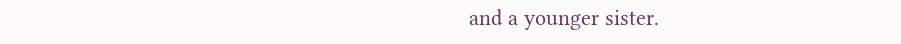and a younger sister.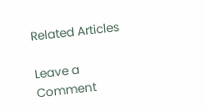Related Articles

Leave a Comment